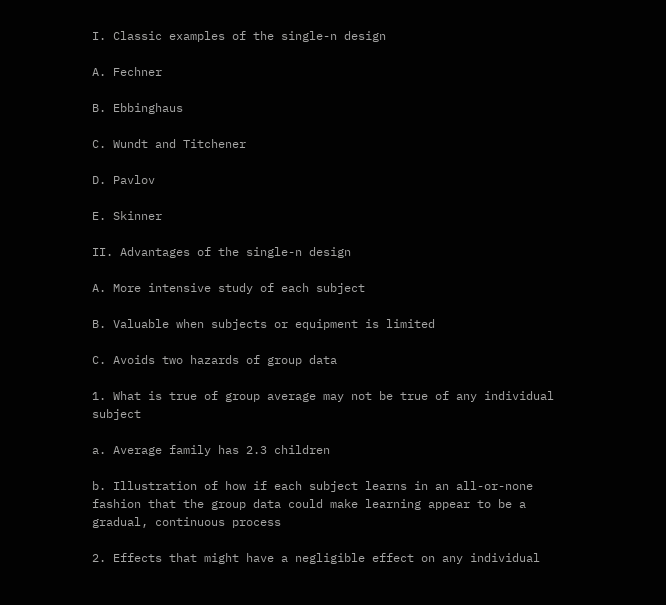I. Classic examples of the single-n design

A. Fechner

B. Ebbinghaus

C. Wundt and Titchener

D. Pavlov

E. Skinner

II. Advantages of the single-n design

A. More intensive study of each subject

B. Valuable when subjects or equipment is limited

C. Avoids two hazards of group data

1. What is true of group average may not be true of any individual subject

a. Average family has 2.3 children

b. Illustration of how if each subject learns in an all-or-none fashion that the group data could make learning appear to be a gradual, continuous process

2. Effects that might have a negligible effect on any individual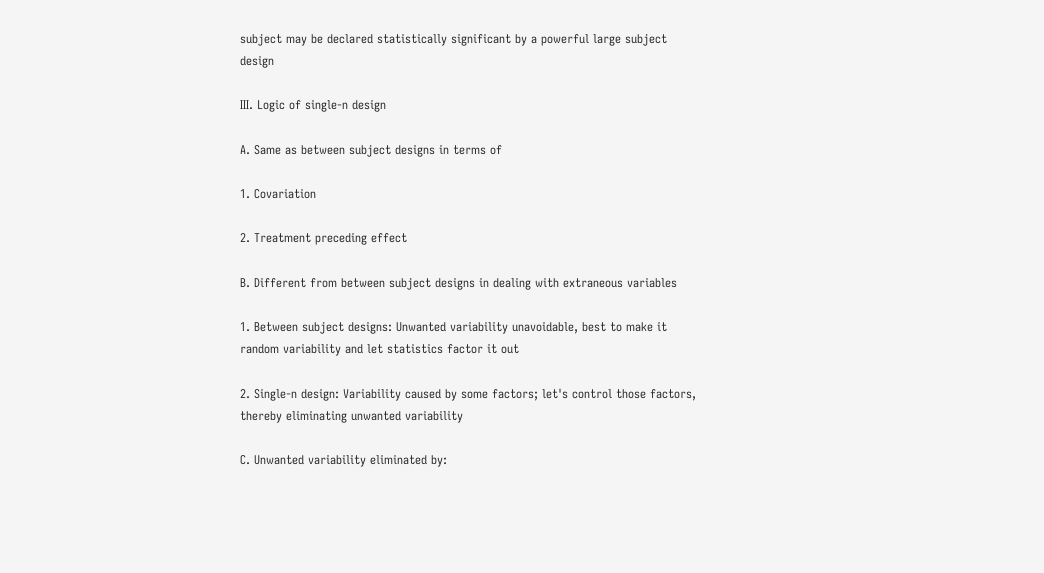subject may be declared statistically significant by a powerful large subject design

III. Logic of single-n design

A. Same as between subject designs in terms of

1. Covariation

2. Treatment preceding effect

B. Different from between subject designs in dealing with extraneous variables

1. Between subject designs: Unwanted variability unavoidable, best to make it random variability and let statistics factor it out

2. Single-n design: Variability caused by some factors; let's control those factors, thereby eliminating unwanted variability

C. Unwanted variability eliminated by: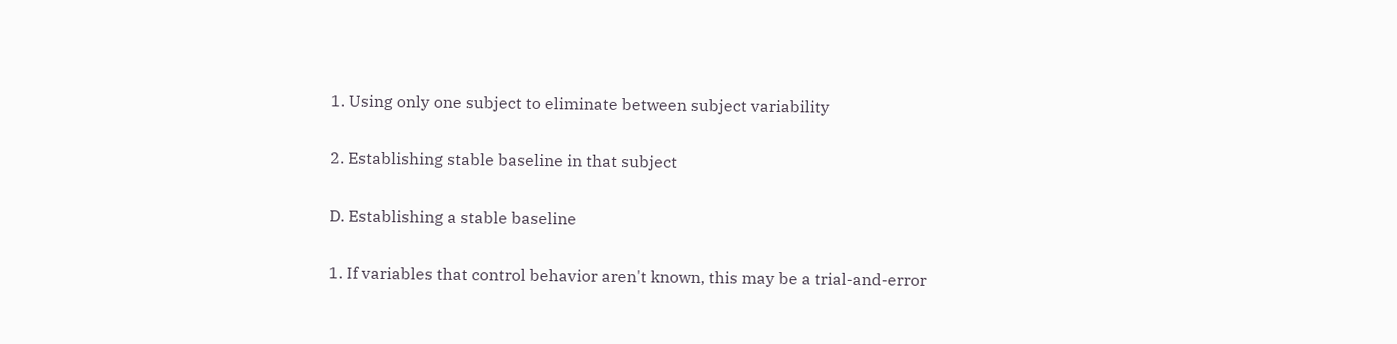1. Using only one subject to eliminate between subject variability

2. Establishing stable baseline in that subject

D. Establishing a stable baseline

1. If variables that control behavior aren't known, this may be a trial-and-error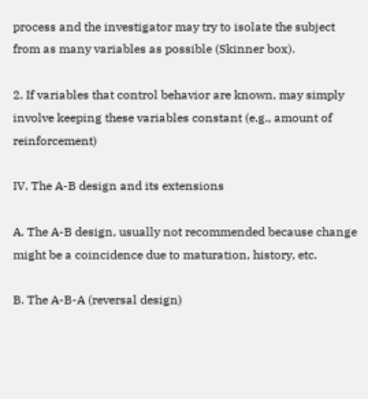process and the investigator may try to isolate the subject from as many variables as possible (Skinner box).

2. If variables that control behavior are known, may simply involve keeping these variables constant (e.g., amount of reinforcement)

IV. The A-B design and its extensions

A. The A-B design, usually not recommended because change might be a coincidence due to maturation, history, etc.

B. The A-B-A (reversal design)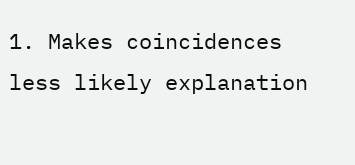1. Makes coincidences less likely explanation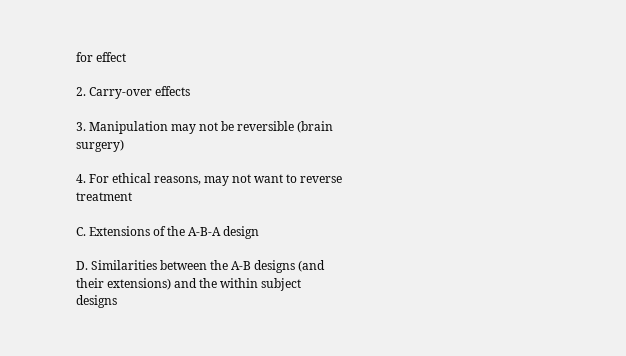for effect

2. Carry-over effects

3. Manipulation may not be reversible (brain surgery)

4. For ethical reasons, may not want to reverse treatment

C. Extensions of the A-B-A design

D. Similarities between the A-B designs (and their extensions) and the within subject designs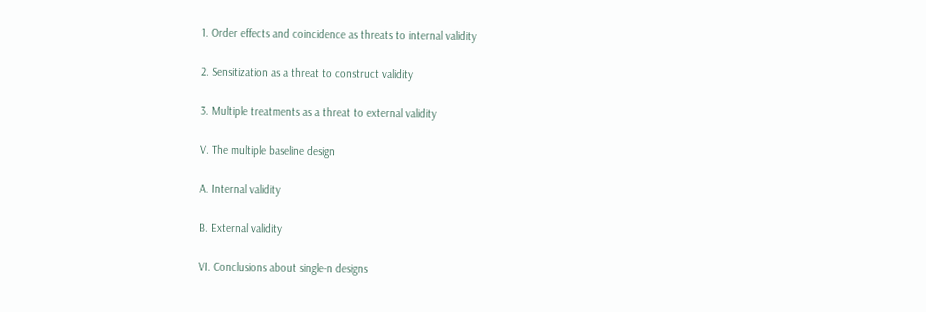1. Order effects and coincidence as threats to internal validity

2. Sensitization as a threat to construct validity

3. Multiple treatments as a threat to external validity

V. The multiple baseline design

A. Internal validity

B. External validity

VI. Conclusions about single-n designs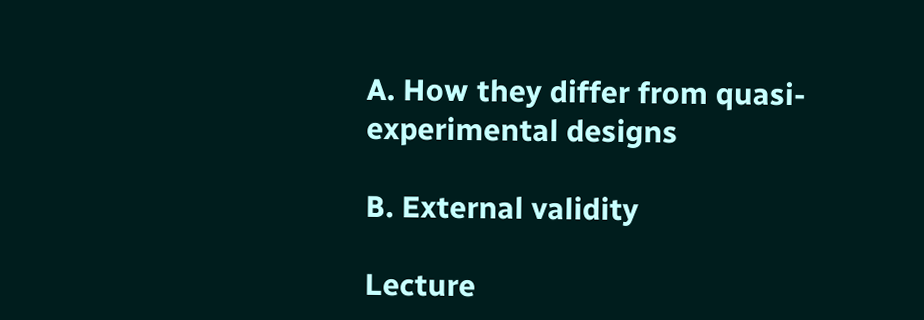A. How they differ from quasi-experimental designs

B. External validity

Lecture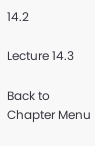14.2

Lecture 14.3

Back to Chapter Menu